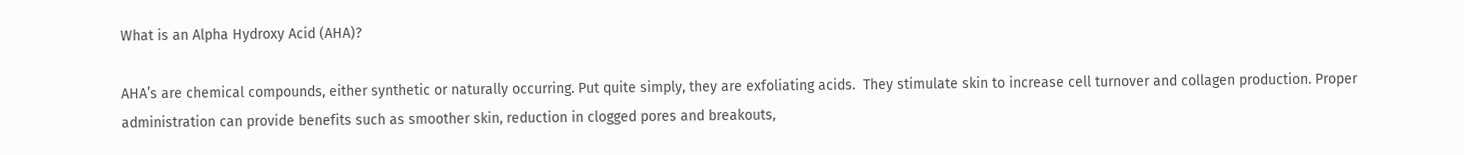What is an Alpha Hydroxy Acid (AHA)?

AHA’s are chemical compounds, either synthetic or naturally occurring. Put quite simply, they are exfoliating acids.  They stimulate skin to increase cell turnover and collagen production. Proper administration can provide benefits such as smoother skin, reduction in clogged pores and breakouts,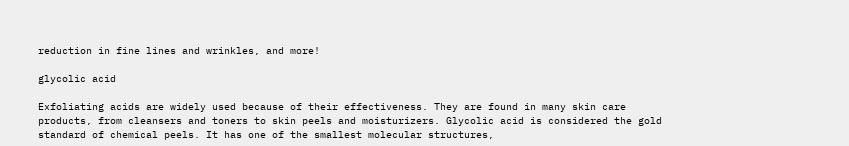reduction in fine lines and wrinkles, and more!

glycolic acid

Exfoliating acids are widely used because of their effectiveness. They are found in many skin care products, from cleansers and toners to skin peels and moisturizers. Glycolic acid is considered the gold standard of chemical peels. It has one of the smallest molecular structures,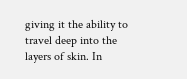giving it the ability to travel deep into the layers of skin. In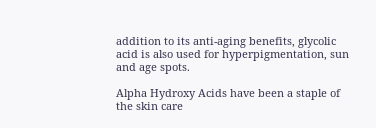addition to its anti-aging benefits, glycolic acid is also used for hyperpigmentation, sun and age spots.

Alpha Hydroxy Acids have been a staple of the skin care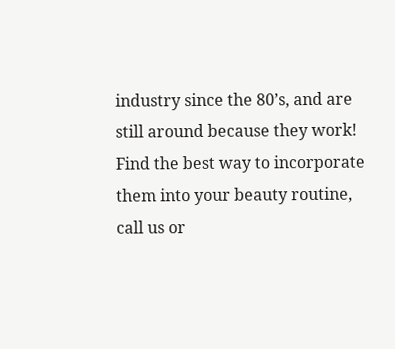industry since the 80’s, and are still around because they work! Find the best way to incorporate them into your beauty routine, call us or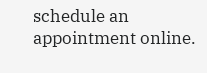schedule an appointment online.